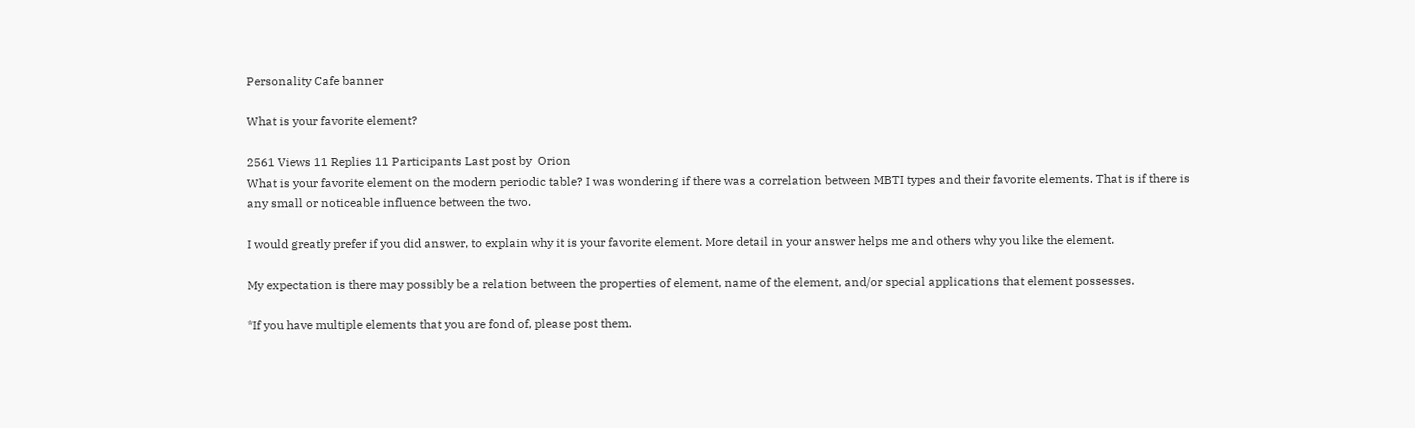Personality Cafe banner

What is your favorite element?

2561 Views 11 Replies 11 Participants Last post by  Orion
What is your favorite element on the modern periodic table? I was wondering if there was a correlation between MBTI types and their favorite elements. That is if there is any small or noticeable influence between the two.

I would greatly prefer if you did answer, to explain why it is your favorite element. More detail in your answer helps me and others why you like the element.

My expectation is there may possibly be a relation between the properties of element, name of the element, and/or special applications that element possesses.

*If you have multiple elements that you are fond of, please post them.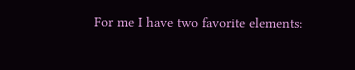For me I have two favorite elements: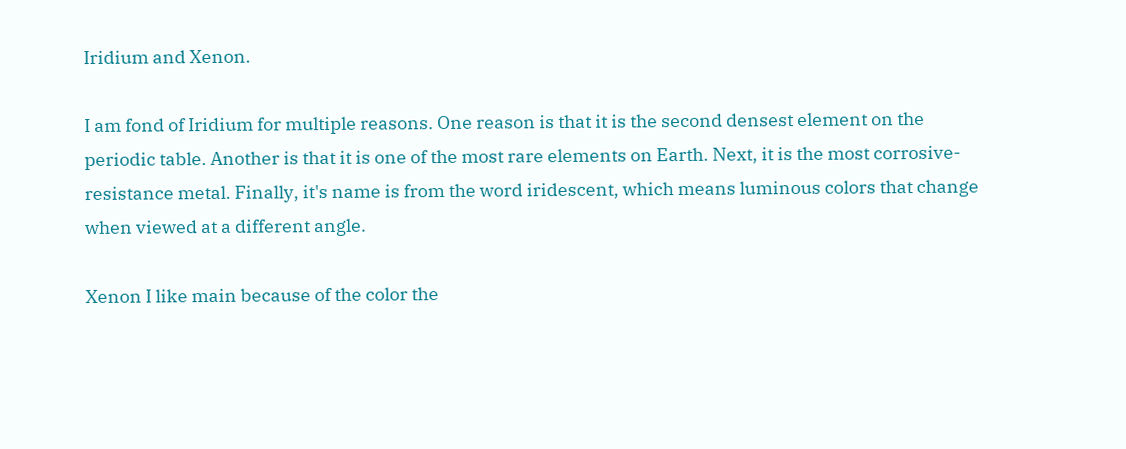Iridium and Xenon.

I am fond of Iridium for multiple reasons. One reason is that it is the second densest element on the periodic table. Another is that it is one of the most rare elements on Earth. Next, it is the most corrosive-resistance metal. Finally, it's name is from the word iridescent, which means luminous colors that change when viewed at a different angle.

Xenon I like main because of the color the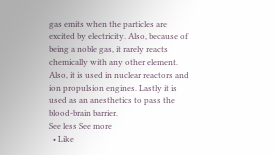gas emits when the particles are excited by electricity. Also, because of being a noble gas, it rarely reacts chemically with any other element. Also, it is used in nuclear reactors and ion propulsion engines. Lastly it is used as an anesthetics to pass the blood-brain barrier.
See less See more
  • Like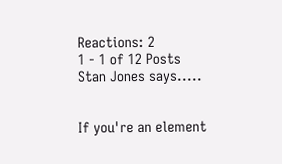Reactions: 2
1 - 1 of 12 Posts
Stan Jones says.....


If you're an element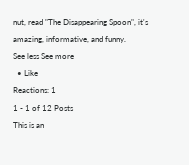nut, read "The Disappearing Spoon", it's amazing, informative, and funny.
See less See more
  • Like
Reactions: 1
1 - 1 of 12 Posts
This is an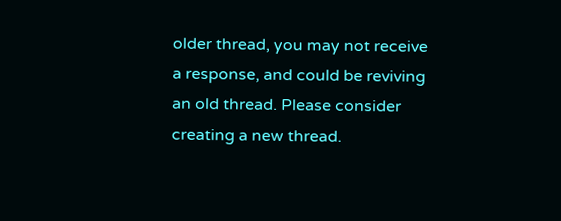older thread, you may not receive a response, and could be reviving an old thread. Please consider creating a new thread.